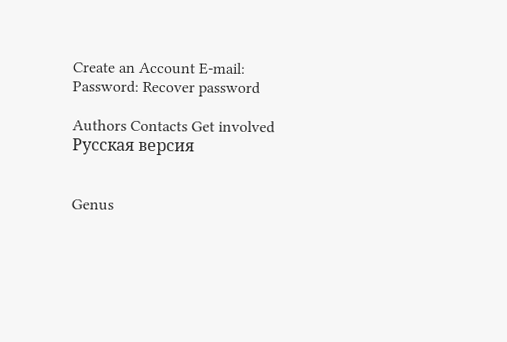Create an Account E-mail: Password: Recover password

Authors Contacts Get involved Русская версия


Genus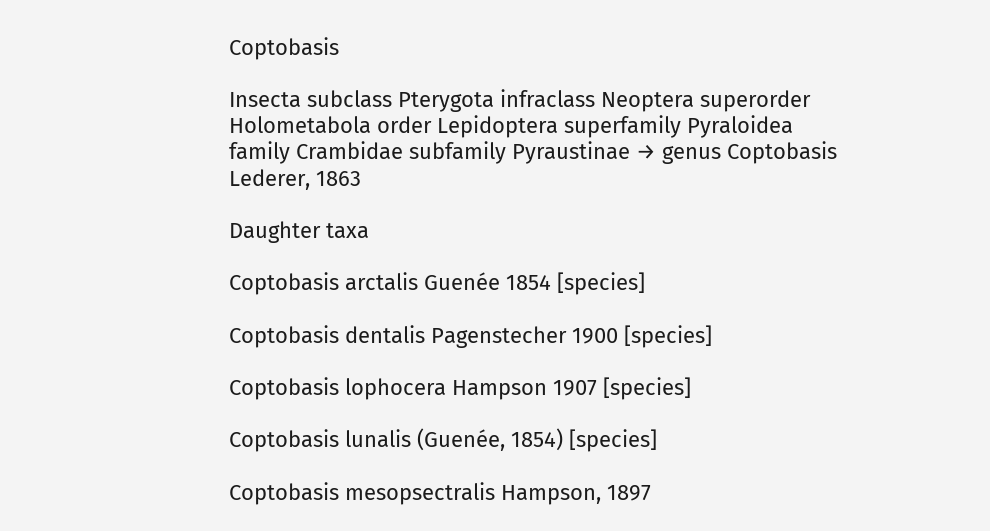Coptobasis

Insecta subclass Pterygota infraclass Neoptera superorder Holometabola order Lepidoptera superfamily Pyraloidea family Crambidae subfamily Pyraustinae → genus Coptobasis Lederer, 1863

Daughter taxa

Coptobasis arctalis Guenée 1854 [species]

Coptobasis dentalis Pagenstecher 1900 [species]

Coptobasis lophocera Hampson 1907 [species]

Coptobasis lunalis (Guenée, 1854) [species]

Coptobasis mesopsectralis Hampson, 1897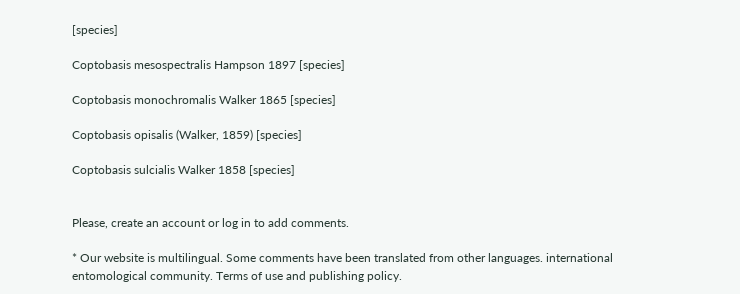[species]

Coptobasis mesospectralis Hampson 1897 [species]

Coptobasis monochromalis Walker 1865 [species]

Coptobasis opisalis (Walker, 1859) [species]

Coptobasis sulcialis Walker 1858 [species]


Please, create an account or log in to add comments.

* Our website is multilingual. Some comments have been translated from other languages. international entomological community. Terms of use and publishing policy.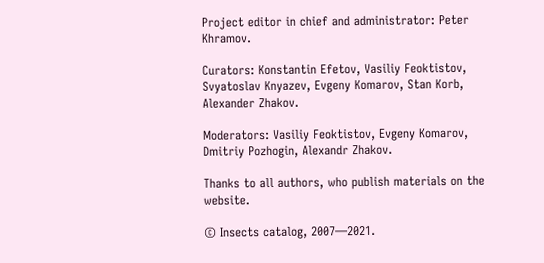Project editor in chief and administrator: Peter Khramov.

Curators: Konstantin Efetov, Vasiliy Feoktistov, Svyatoslav Knyazev, Evgeny Komarov, Stan Korb, Alexander Zhakov.

Moderators: Vasiliy Feoktistov, Evgeny Komarov, Dmitriy Pozhogin, Alexandr Zhakov.

Thanks to all authors, who publish materials on the website.

© Insects catalog, 2007—2021.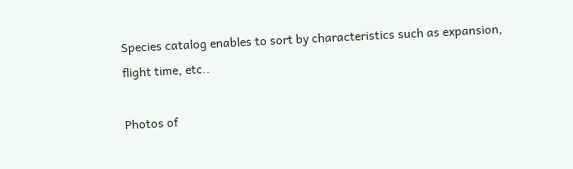Species catalog enables to sort by characteristics such as expansion, flight time, etc..

Photos of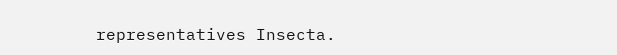representatives Insecta.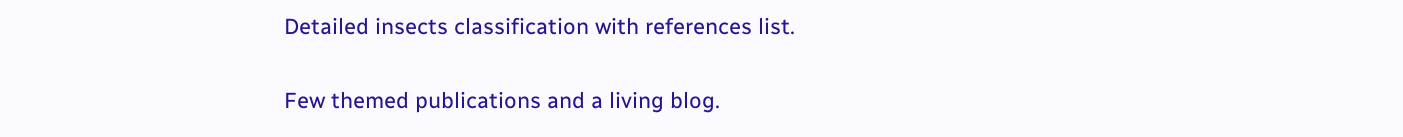Detailed insects classification with references list.

Few themed publications and a living blog.